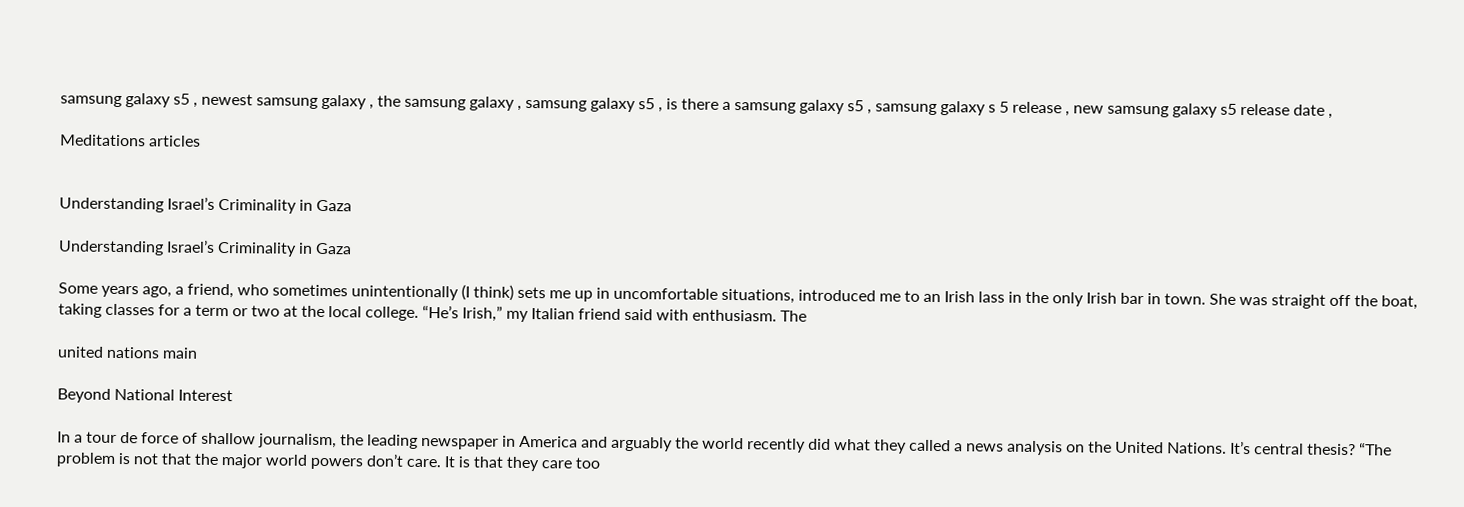samsung galaxy s5 , newest samsung galaxy , the samsung galaxy , samsung galaxy s5 , is there a samsung galaxy s5 , samsung galaxy s 5 release , new samsung galaxy s5 release date ,

Meditations articles


Understanding Israel’s Criminality in Gaza

Understanding Israel’s Criminality in Gaza

Some years ago, a friend, who sometimes unintentionally (I think) sets me up in uncomfortable situations, introduced me to an Irish lass in the only Irish bar in town. She was straight off the boat, taking classes for a term or two at the local college. “He’s Irish,” my Italian friend said with enthusiasm. The

united nations main

Beyond National Interest

In a tour de force of shallow journalism, the leading newspaper in America and arguably the world recently did what they called a news analysis on the United Nations. It’s central thesis? “The problem is not that the major world powers don’t care. It is that they care too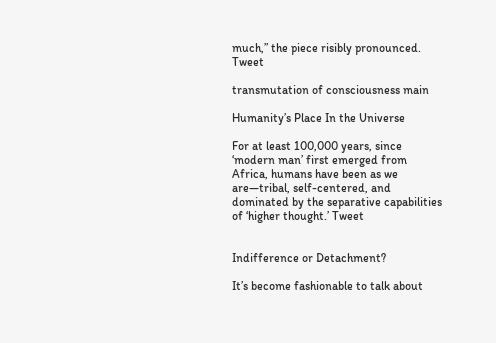much,” the piece risibly pronounced. Tweet

transmutation of consciousness main

Humanity’s Place In the Universe

For at least 100,000 years, since ‘modern man’ first emerged from Africa, humans have been as we are—tribal, self-centered, and dominated by the separative capabilities of ‘higher thought.’ Tweet


Indifference or Detachment?

It’s become fashionable to talk about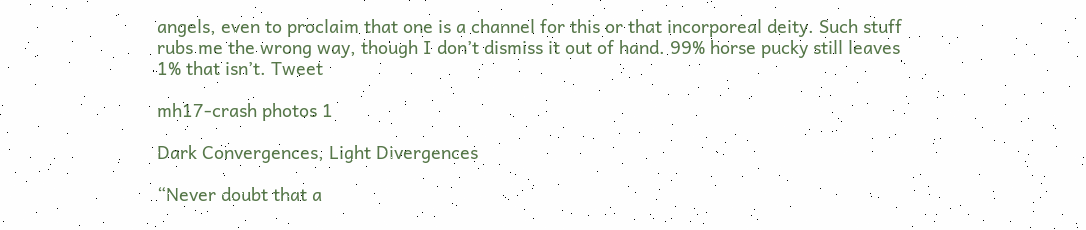angels, even to proclaim that one is a channel for this or that incorporeal deity. Such stuff rubs me the wrong way, though I don’t dismiss it out of hand. 99% horse pucky still leaves 1% that isn’t. Tweet

mh17-crash photos 1

Dark Convergences, Light Divergences

“Never doubt that a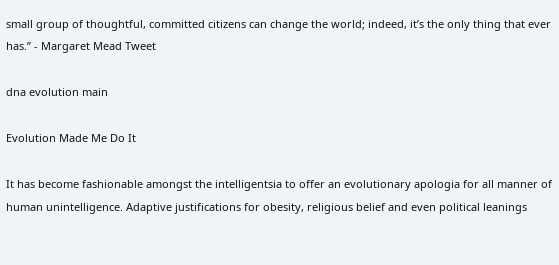small group of thoughtful, committed citizens can change the world; indeed, it’s the only thing that ever has.” - Margaret Mead Tweet

dna evolution main

Evolution Made Me Do It

It has become fashionable amongst the intelligentsia to offer an evolutionary apologia for all manner of human unintelligence. Adaptive justifications for obesity, religious belief and even political leanings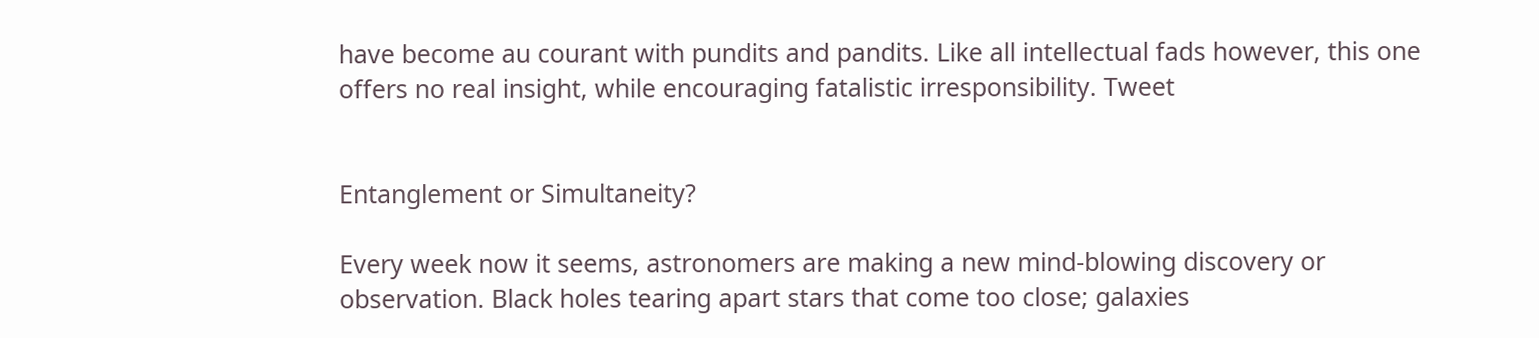have become au courant with pundits and pandits. Like all intellectual fads however, this one offers no real insight, while encouraging fatalistic irresponsibility. Tweet


Entanglement or Simultaneity?

Every week now it seems, astronomers are making a new mind-blowing discovery or observation. Black holes tearing apart stars that come too close; galaxies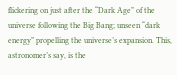flickering on just after the “Dark Age” of the universe following the Big Bang; unseen “dark energy” propelling the universe’s expansion. This, astronomer’s say, is the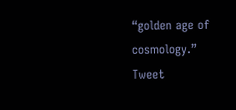“golden age of cosmology.” Tweet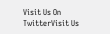Visit Us On TwitterVisit Us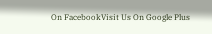On FacebookVisit Us On Google Plus